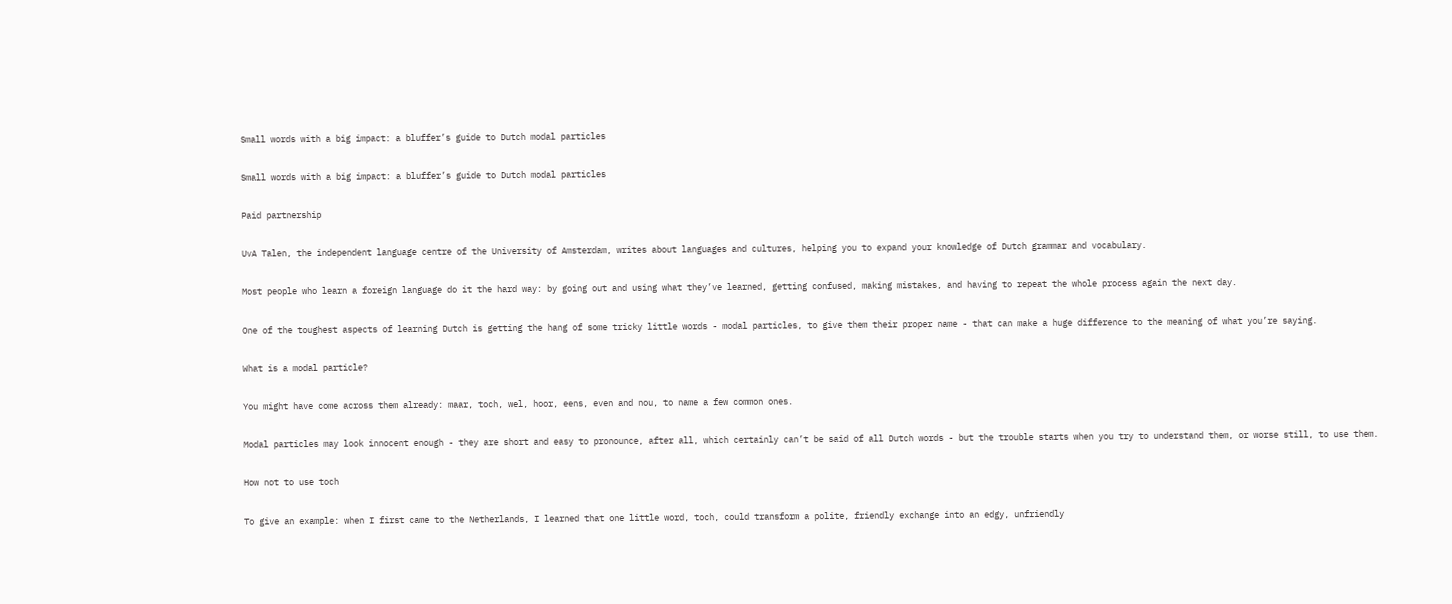Small words with a big impact: a bluffer’s guide to Dutch modal particles

Small words with a big impact: a bluffer’s guide to Dutch modal particles

Paid partnership

UvA Talen, the independent language centre of the University of Amsterdam, writes about languages and cultures, helping you to expand your knowledge of Dutch grammar and vocabulary.

Most people who learn a foreign language do it the hard way: by going out and using what they’ve learned, getting confused, making mistakes, and having to repeat the whole process again the next day.

One of the toughest aspects of learning Dutch is getting the hang of some tricky little words - modal particles, to give them their proper name - that can make a huge difference to the meaning of what you’re saying.

What is a modal particle?

You might have come across them already: maar, toch, wel, hoor, eens, even and nou, to name a few common ones.

Modal particles may look innocent enough - they are short and easy to pronounce, after all, which certainly can’t be said of all Dutch words - but the trouble starts when you try to understand them, or worse still, to use them.

How not to use toch

To give an example: when I first came to the Netherlands, I learned that one little word, toch, could transform a polite, friendly exchange into an edgy, unfriendly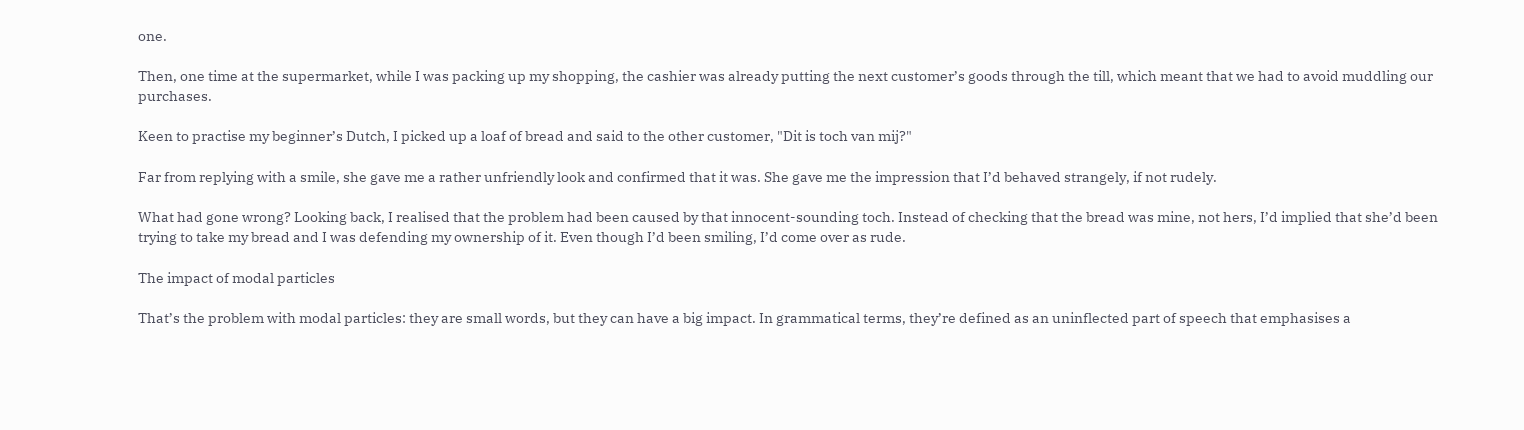one.

Then, one time at the supermarket, while I was packing up my shopping, the cashier was already putting the next customer’s goods through the till, which meant that we had to avoid muddling our purchases.

Keen to practise my beginner’s Dutch, I picked up a loaf of bread and said to the other customer, "Dit is toch van mij?"

Far from replying with a smile, she gave me a rather unfriendly look and confirmed that it was. She gave me the impression that I’d behaved strangely, if not rudely.

What had gone wrong? Looking back, I realised that the problem had been caused by that innocent-sounding toch. Instead of checking that the bread was mine, not hers, I’d implied that she’d been trying to take my bread and I was defending my ownership of it. Even though I’d been smiling, I’d come over as rude.

The impact of modal particles

That’s the problem with modal particles: they are small words, but they can have a big impact. In grammatical terms, they’re defined as an uninflected part of speech that emphasises a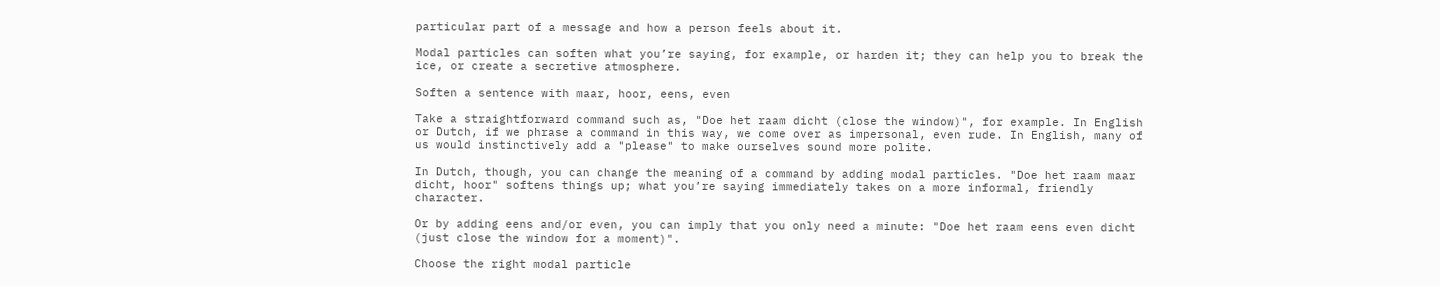particular part of a message and how a person feels about it.

Modal particles can soften what you’re saying, for example, or harden it; they can help you to break the ice, or create a secretive atmosphere.

Soften a sentence with maar, hoor, eens, even

Take a straightforward command such as, "Doe het raam dicht (close the window)", for example. In English or Dutch, if we phrase a command in this way, we come over as impersonal, even rude. In English, many of us would instinctively add a "please" to make ourselves sound more polite.

In Dutch, though, you can change the meaning of a command by adding modal particles. "Doe het raam maar dicht, hoor" softens things up; what you’re saying immediately takes on a more informal, friendly character.

Or by adding eens and/or even, you can imply that you only need a minute: "Doe het raam eens even dicht (just close the window for a moment)".

Choose the right modal particle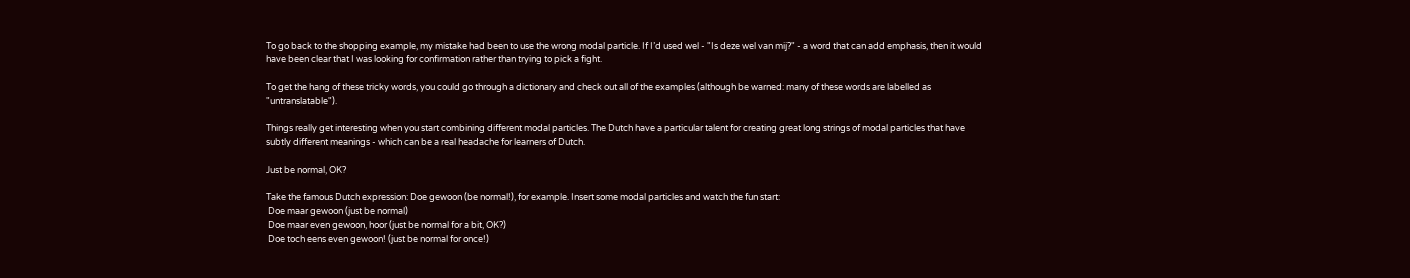To go back to the shopping example, my mistake had been to use the wrong modal particle. If I’d used wel - "Is deze wel van mij?" - a word that can add emphasis, then it would have been clear that I was looking for confirmation rather than trying to pick a fight.

To get the hang of these tricky words, you could go through a dictionary and check out all of the examples (although be warned: many of these words are labelled as "untranslatable").

Things really get interesting when you start combining different modal particles. The Dutch have a particular talent for creating great long strings of modal particles that have subtly different meanings - which can be a real headache for learners of Dutch.

Just be normal, OK?

Take the famous Dutch expression: Doe gewoon (be normal!), for example. Insert some modal particles and watch the fun start:
 Doe maar gewoon (just be normal)
 Doe maar even gewoon, hoor (just be normal for a bit, OK?)
 Doe toch eens even gewoon! (just be normal for once!)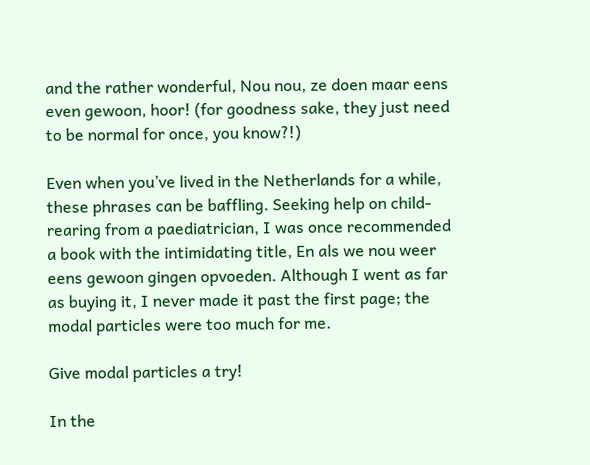and the rather wonderful, Nou nou, ze doen maar eens even gewoon, hoor! (for goodness sake, they just need to be normal for once, you know?!)

Even when you’ve lived in the Netherlands for a while, these phrases can be baffling. Seeking help on child-rearing from a paediatrician, I was once recommended a book with the intimidating title, En als we nou weer eens gewoon gingen opvoeden. Although I went as far as buying it, I never made it past the first page; the modal particles were too much for me.

Give modal particles a try!

In the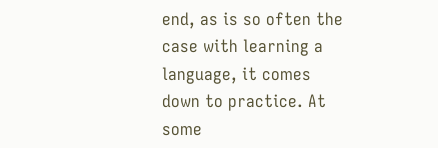end, as is so often the case with learning a language, it comes down to practice. At some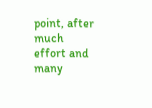point, after much effort and many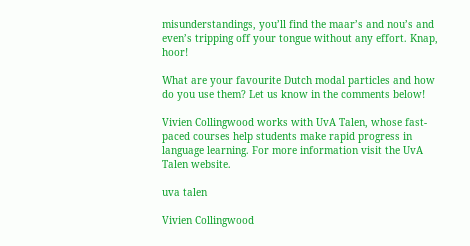misunderstandings, you’ll find the maar’s and nou’s and even’s tripping off your tongue without any effort. Knap, hoor!

What are your favourite Dutch modal particles and how do you use them? Let us know in the comments below!

Vivien Collingwood works with UvA Talen, whose fast-paced courses help students make rapid progress in language learning. For more information visit the UvA Talen website.

uva talen

Vivien Collingwood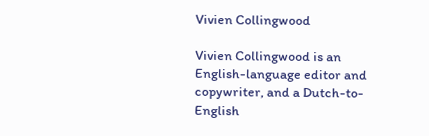Vivien Collingwood

Vivien Collingwood is an English-language editor and copywriter, and a Dutch-to-English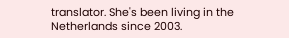translator. She's been living in the Netherlands since 2003.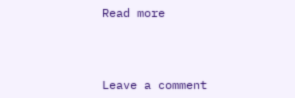Read more



Leave a comment